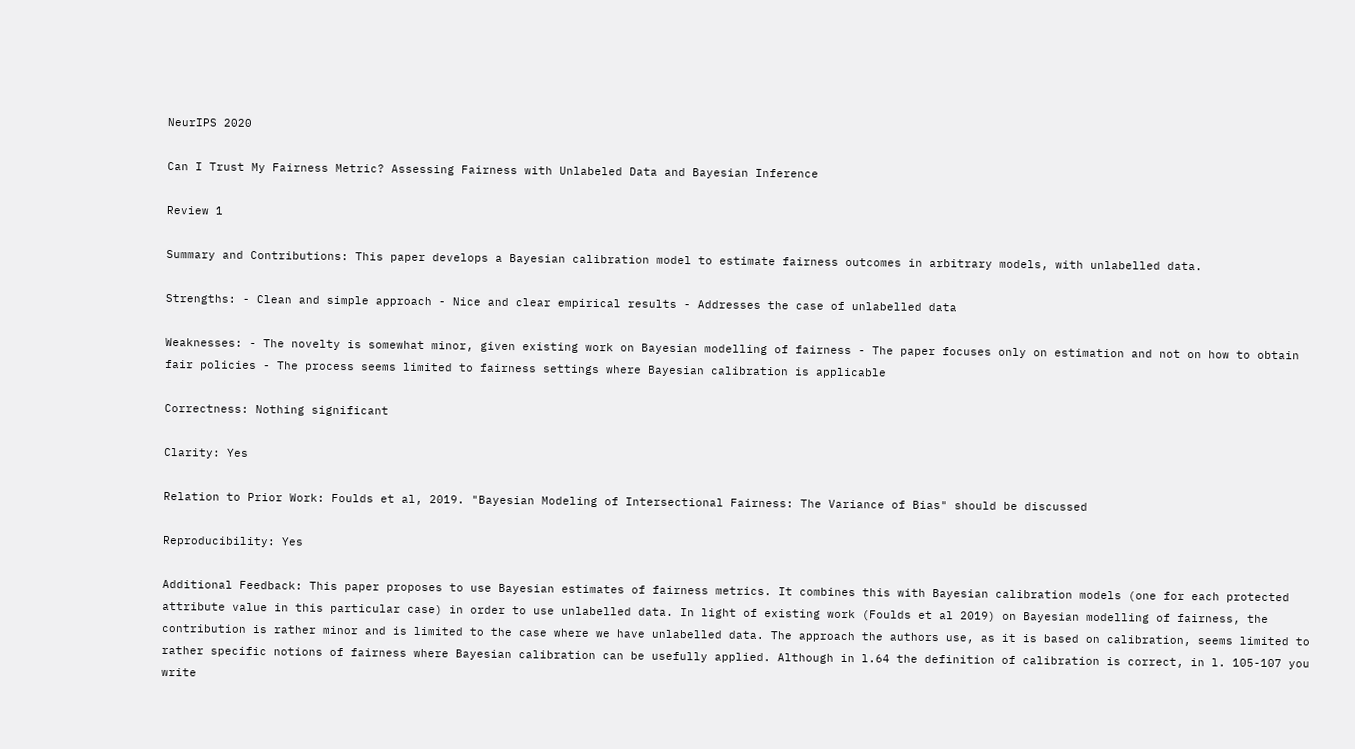NeurIPS 2020

Can I Trust My Fairness Metric? Assessing Fairness with Unlabeled Data and Bayesian Inference

Review 1

Summary and Contributions: This paper develops a Bayesian calibration model to estimate fairness outcomes in arbitrary models, with unlabelled data.

Strengths: - Clean and simple approach - Nice and clear empirical results - Addresses the case of unlabelled data

Weaknesses: - The novelty is somewhat minor, given existing work on Bayesian modelling of fairness - The paper focuses only on estimation and not on how to obtain fair policies - The process seems limited to fairness settings where Bayesian calibration is applicable

Correctness: Nothing significant

Clarity: Yes

Relation to Prior Work: Foulds et al, 2019. "Bayesian Modeling of Intersectional Fairness: The Variance of Bias" should be discussed

Reproducibility: Yes

Additional Feedback: This paper proposes to use Bayesian estimates of fairness metrics. It combines this with Bayesian calibration models (one for each protected attribute value in this particular case) in order to use unlabelled data. In light of existing work (Foulds et al 2019) on Bayesian modelling of fairness, the contribution is rather minor and is limited to the case where we have unlabelled data. The approach the authors use, as it is based on calibration, seems limited to rather specific notions of fairness where Bayesian calibration can be usefully applied. Although in l.64 the definition of calibration is correct, in l. 105-107 you write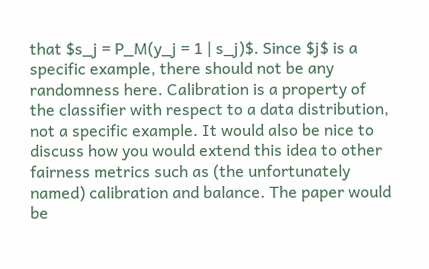that $s_j = P_M(y_j = 1 | s_j)$. Since $j$ is a specific example, there should not be any randomness here. Calibration is a property of the classifier with respect to a data distribution, not a specific example. It would also be nice to discuss how you would extend this idea to other fairness metrics such as (the unfortunately named) calibration and balance. The paper would be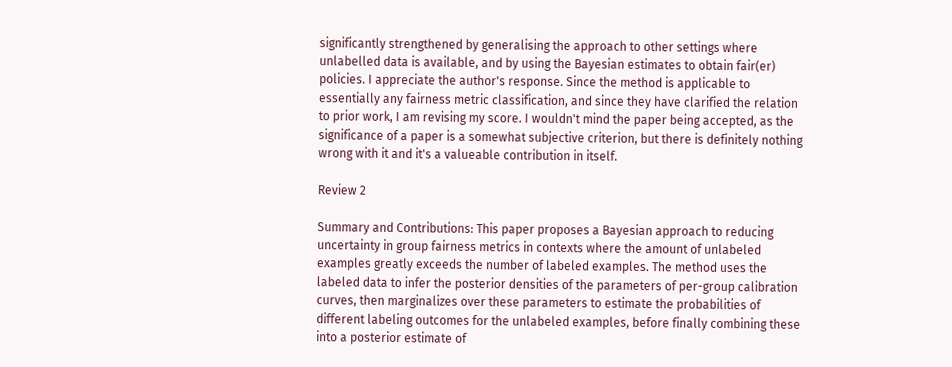significantly strengthened by generalising the approach to other settings where unlabelled data is available, and by using the Bayesian estimates to obtain fair(er) policies. I appreciate the author's response. Since the method is applicable to essentially any fairness metric classification, and since they have clarified the relation to prior work, I am revising my score. I wouldn't mind the paper being accepted, as the significance of a paper is a somewhat subjective criterion, but there is definitely nothing wrong with it and it's a valueable contribution in itself.

Review 2

Summary and Contributions: This paper proposes a Bayesian approach to reducing uncertainty in group fairness metrics in contexts where the amount of unlabeled examples greatly exceeds the number of labeled examples. The method uses the labeled data to infer the posterior densities of the parameters of per-group calibration curves, then marginalizes over these parameters to estimate the probabilities of different labeling outcomes for the unlabeled examples, before finally combining these into a posterior estimate of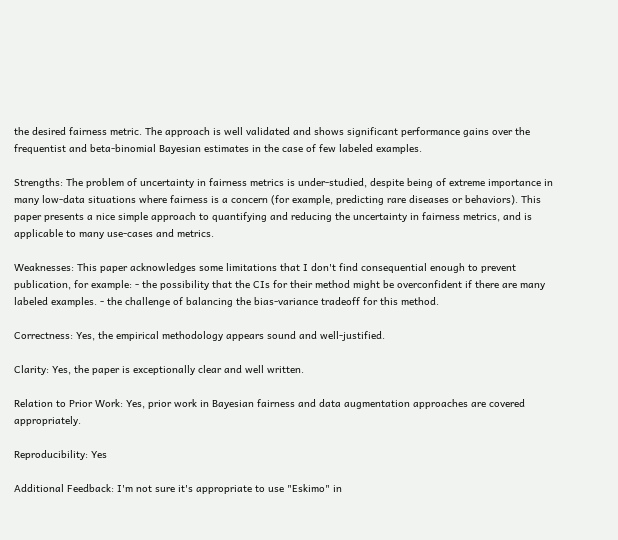the desired fairness metric. The approach is well validated and shows significant performance gains over the frequentist and beta-binomial Bayesian estimates in the case of few labeled examples.

Strengths: The problem of uncertainty in fairness metrics is under-studied, despite being of extreme importance in many low-data situations where fairness is a concern (for example, predicting rare diseases or behaviors). This paper presents a nice simple approach to quantifying and reducing the uncertainty in fairness metrics, and is applicable to many use-cases and metrics.

Weaknesses: This paper acknowledges some limitations that I don't find consequential enough to prevent publication, for example: - the possibility that the CIs for their method might be overconfident if there are many labeled examples. - the challenge of balancing the bias-variance tradeoff for this method.

Correctness: Yes, the empirical methodology appears sound and well-justified.

Clarity: Yes, the paper is exceptionally clear and well written.

Relation to Prior Work: Yes, prior work in Bayesian fairness and data augmentation approaches are covered appropriately.

Reproducibility: Yes

Additional Feedback: I'm not sure it's appropriate to use "Eskimo" in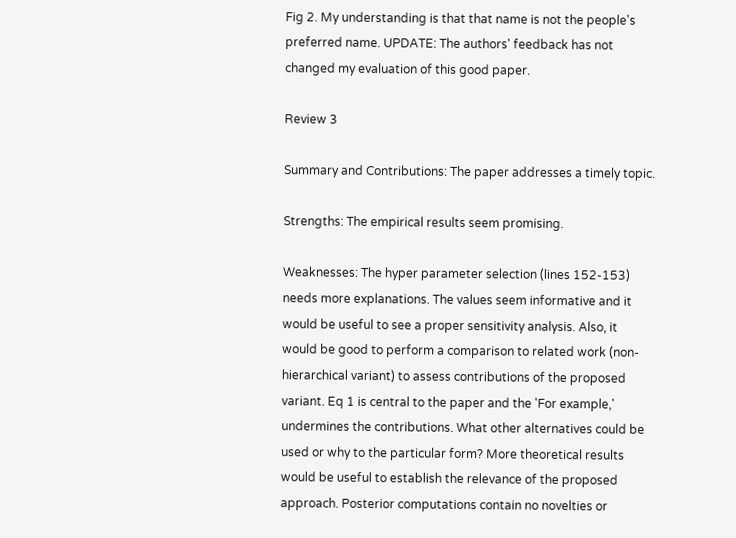Fig 2. My understanding is that that name is not the people's preferred name. UPDATE: The authors' feedback has not changed my evaluation of this good paper.

Review 3

Summary and Contributions: The paper addresses a timely topic.

Strengths: The empirical results seem promising.

Weaknesses: The hyper parameter selection (lines 152-153) needs more explanations. The values seem informative and it would be useful to see a proper sensitivity analysis. Also, it would be good to perform a comparison to related work (non-hierarchical variant) to assess contributions of the proposed variant. Eq 1 is central to the paper and the 'For example,' undermines the contributions. What other alternatives could be used or why to the particular form? More theoretical results would be useful to establish the relevance of the proposed approach. Posterior computations contain no novelties or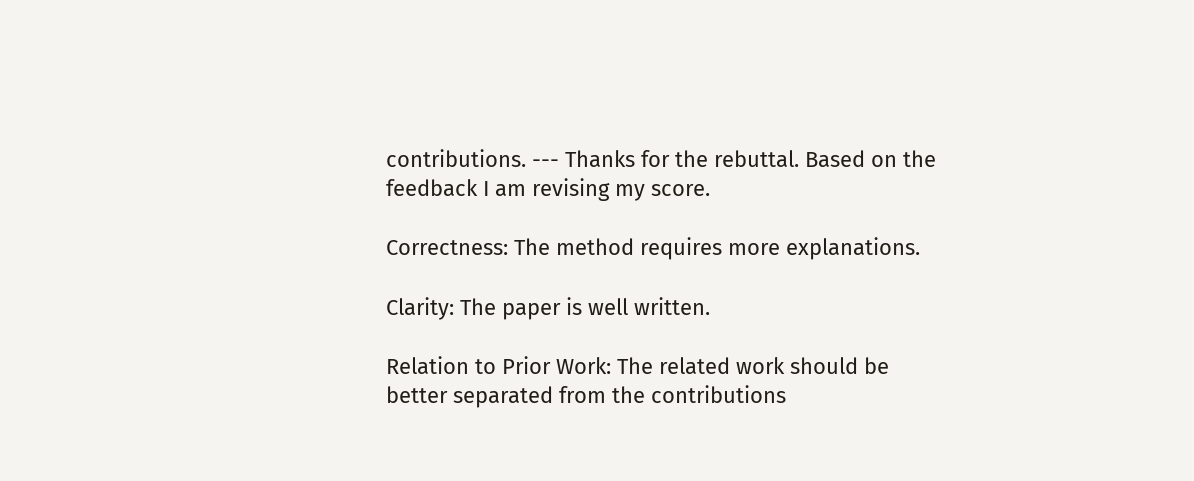contributions. --- Thanks for the rebuttal. Based on the feedback I am revising my score.

Correctness: The method requires more explanations.

Clarity: The paper is well written.

Relation to Prior Work: The related work should be better separated from the contributions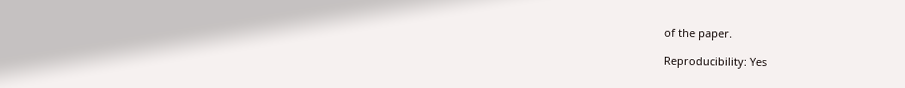of the paper.

Reproducibility: Yes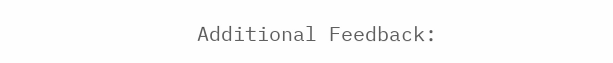Additional Feedback: